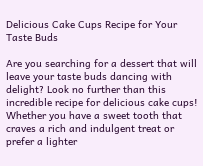Delicious Cake Cups Recipe for Your Taste Buds

Are you searching for a dessert that will leave your taste buds dancing with delight? Look no further than this incredible recipe for delicious cake cups! Whether you have a sweet tooth that craves a rich and indulgent treat or prefer a lighter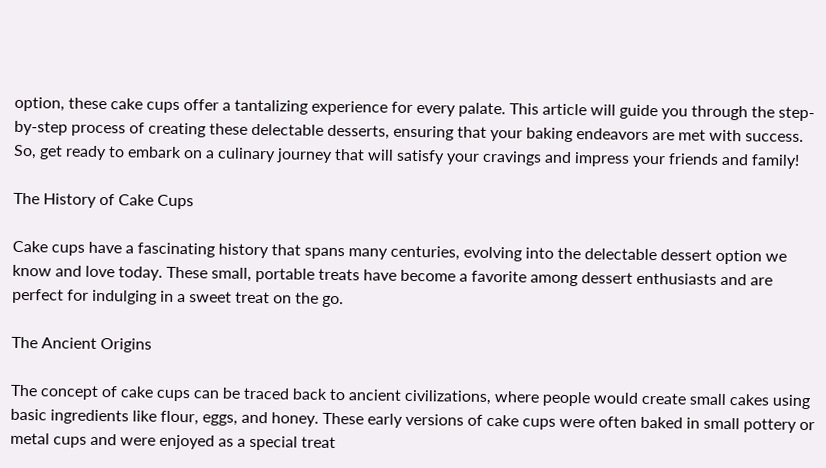option, these cake cups offer a tantalizing experience for every palate. This article will guide you through the step-by-step process of creating these delectable desserts, ensuring that your baking endeavors are met with success. So, get ready to embark on a culinary journey that will satisfy your cravings and impress your friends and family!

The History of Cake Cups

Cake cups have a fascinating history that spans many centuries, evolving into the delectable dessert option we know and love today. These small, portable treats have become a favorite among dessert enthusiasts and are perfect for indulging in a sweet treat on the go.

The Ancient Origins

The concept of cake cups can be traced back to ancient civilizations, where people would create small cakes using basic ingredients like flour, eggs, and honey. These early versions of cake cups were often baked in small pottery or metal cups and were enjoyed as a special treat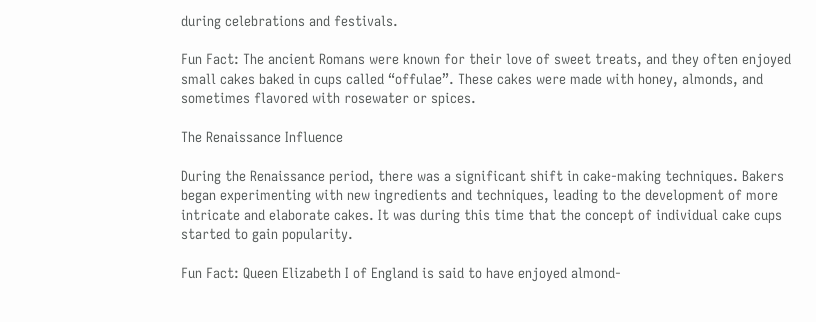during celebrations and festivals.

Fun Fact: The ancient Romans were known for their love of sweet treats, and they often enjoyed small cakes baked in cups called “offulae”. These cakes were made with honey, almonds, and sometimes flavored with rosewater or spices.

The Renaissance Influence

During the Renaissance period, there was a significant shift in cake-making techniques. Bakers began experimenting with new ingredients and techniques, leading to the development of more intricate and elaborate cakes. It was during this time that the concept of individual cake cups started to gain popularity.

Fun Fact: Queen Elizabeth I of England is said to have enjoyed almond-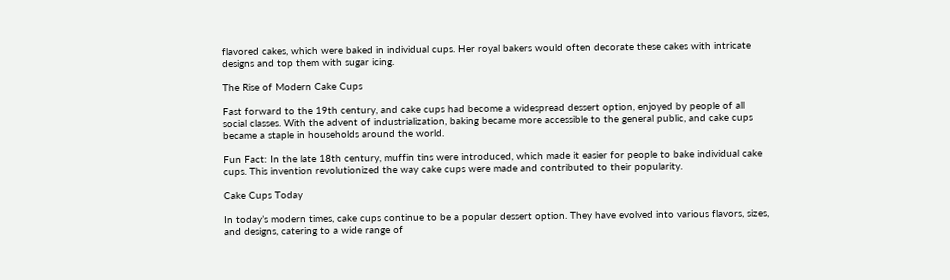flavored cakes, which were baked in individual cups. Her royal bakers would often decorate these cakes with intricate designs and top them with sugar icing.

The Rise of Modern Cake Cups

Fast forward to the 19th century, and cake cups had become a widespread dessert option, enjoyed by people of all social classes. With the advent of industrialization, baking became more accessible to the general public, and cake cups became a staple in households around the world.

Fun Fact: In the late 18th century, muffin tins were introduced, which made it easier for people to bake individual cake cups. This invention revolutionized the way cake cups were made and contributed to their popularity.

Cake Cups Today

In today’s modern times, cake cups continue to be a popular dessert option. They have evolved into various flavors, sizes, and designs, catering to a wide range of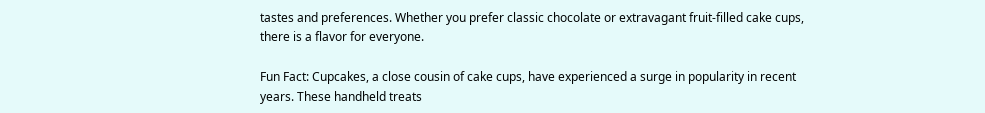tastes and preferences. Whether you prefer classic chocolate or extravagant fruit-filled cake cups, there is a flavor for everyone.

Fun Fact: Cupcakes, a close cousin of cake cups, have experienced a surge in popularity in recent years. These handheld treats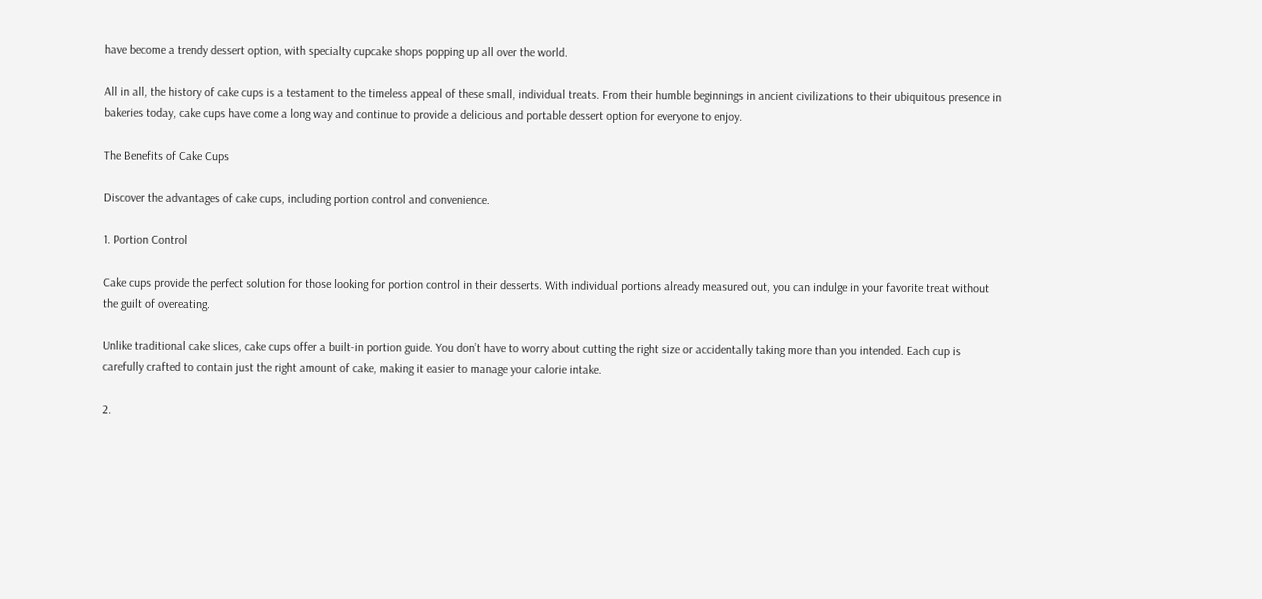have become a trendy dessert option, with specialty cupcake shops popping up all over the world.

All in all, the history of cake cups is a testament to the timeless appeal of these small, individual treats. From their humble beginnings in ancient civilizations to their ubiquitous presence in bakeries today, cake cups have come a long way and continue to provide a delicious and portable dessert option for everyone to enjoy.

The Benefits of Cake Cups

Discover the advantages of cake cups, including portion control and convenience.

1. Portion Control

Cake cups provide the perfect solution for those looking for portion control in their desserts. With individual portions already measured out, you can indulge in your favorite treat without the guilt of overeating.

Unlike traditional cake slices, cake cups offer a built-in portion guide. You don’t have to worry about cutting the right size or accidentally taking more than you intended. Each cup is carefully crafted to contain just the right amount of cake, making it easier to manage your calorie intake.

2.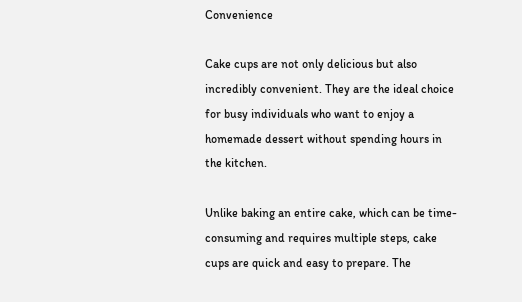Convenience

Cake cups are not only delicious but also incredibly convenient. They are the ideal choice for busy individuals who want to enjoy a homemade dessert without spending hours in the kitchen.

Unlike baking an entire cake, which can be time-consuming and requires multiple steps, cake cups are quick and easy to prepare. The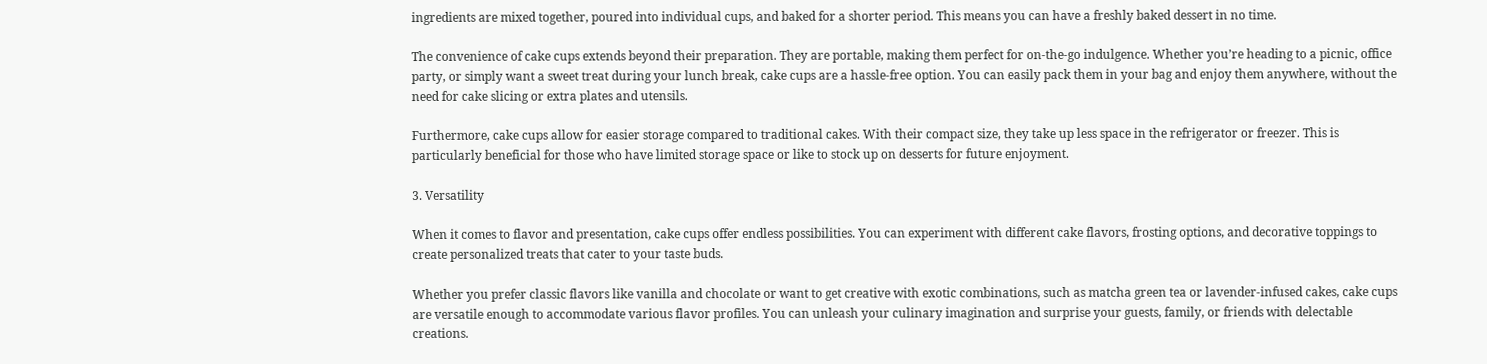ingredients are mixed together, poured into individual cups, and baked for a shorter period. This means you can have a freshly baked dessert in no time.

The convenience of cake cups extends beyond their preparation. They are portable, making them perfect for on-the-go indulgence. Whether you’re heading to a picnic, office party, or simply want a sweet treat during your lunch break, cake cups are a hassle-free option. You can easily pack them in your bag and enjoy them anywhere, without the need for cake slicing or extra plates and utensils.

Furthermore, cake cups allow for easier storage compared to traditional cakes. With their compact size, they take up less space in the refrigerator or freezer. This is particularly beneficial for those who have limited storage space or like to stock up on desserts for future enjoyment.

3. Versatility

When it comes to flavor and presentation, cake cups offer endless possibilities. You can experiment with different cake flavors, frosting options, and decorative toppings to create personalized treats that cater to your taste buds.

Whether you prefer classic flavors like vanilla and chocolate or want to get creative with exotic combinations, such as matcha green tea or lavender-infused cakes, cake cups are versatile enough to accommodate various flavor profiles. You can unleash your culinary imagination and surprise your guests, family, or friends with delectable creations.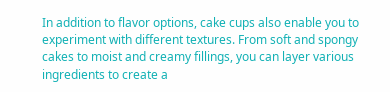In addition to flavor options, cake cups also enable you to experiment with different textures. From soft and spongy cakes to moist and creamy fillings, you can layer various ingredients to create a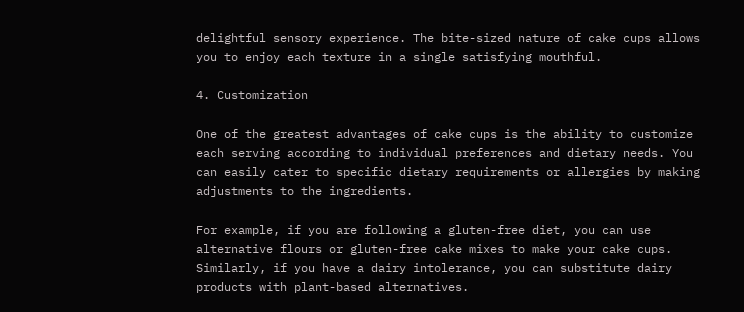delightful sensory experience. The bite-sized nature of cake cups allows you to enjoy each texture in a single satisfying mouthful.

4. Customization

One of the greatest advantages of cake cups is the ability to customize each serving according to individual preferences and dietary needs. You can easily cater to specific dietary requirements or allergies by making adjustments to the ingredients.

For example, if you are following a gluten-free diet, you can use alternative flours or gluten-free cake mixes to make your cake cups. Similarly, if you have a dairy intolerance, you can substitute dairy products with plant-based alternatives.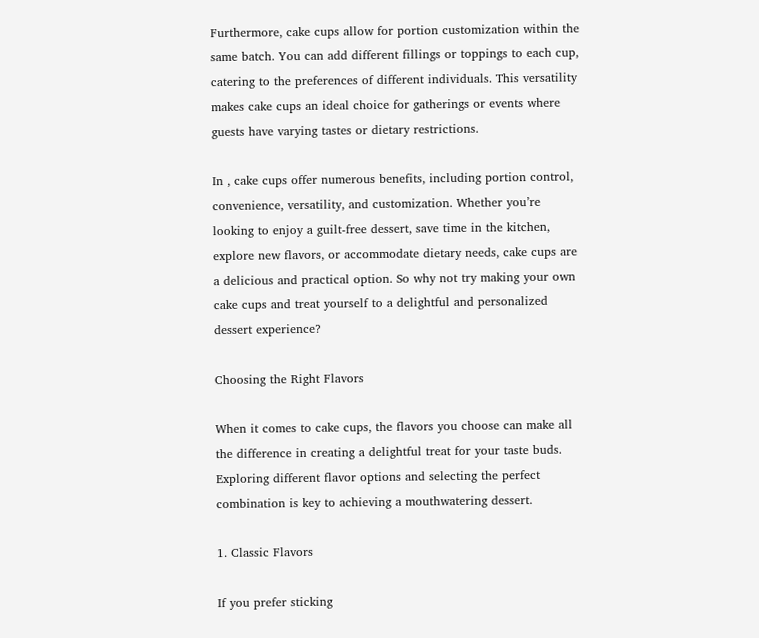Furthermore, cake cups allow for portion customization within the same batch. You can add different fillings or toppings to each cup, catering to the preferences of different individuals. This versatility makes cake cups an ideal choice for gatherings or events where guests have varying tastes or dietary restrictions.

In , cake cups offer numerous benefits, including portion control, convenience, versatility, and customization. Whether you’re looking to enjoy a guilt-free dessert, save time in the kitchen, explore new flavors, or accommodate dietary needs, cake cups are a delicious and practical option. So why not try making your own cake cups and treat yourself to a delightful and personalized dessert experience?

Choosing the Right Flavors

When it comes to cake cups, the flavors you choose can make all the difference in creating a delightful treat for your taste buds. Exploring different flavor options and selecting the perfect combination is key to achieving a mouthwatering dessert.

1. Classic Flavors

If you prefer sticking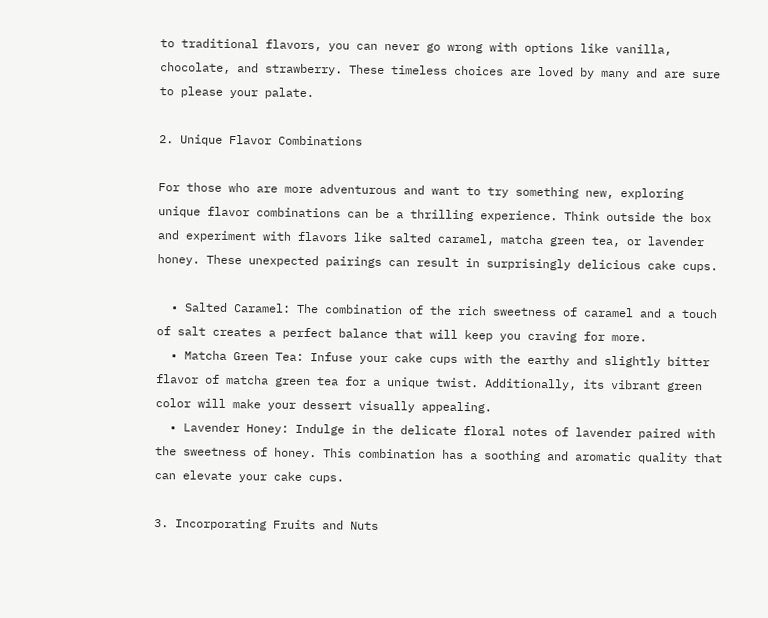to traditional flavors, you can never go wrong with options like vanilla, chocolate, and strawberry. These timeless choices are loved by many and are sure to please your palate.

2. Unique Flavor Combinations

For those who are more adventurous and want to try something new, exploring unique flavor combinations can be a thrilling experience. Think outside the box and experiment with flavors like salted caramel, matcha green tea, or lavender honey. These unexpected pairings can result in surprisingly delicious cake cups.

  • Salted Caramel: The combination of the rich sweetness of caramel and a touch of salt creates a perfect balance that will keep you craving for more.
  • Matcha Green Tea: Infuse your cake cups with the earthy and slightly bitter flavor of matcha green tea for a unique twist. Additionally, its vibrant green color will make your dessert visually appealing.
  • Lavender Honey: Indulge in the delicate floral notes of lavender paired with the sweetness of honey. This combination has a soothing and aromatic quality that can elevate your cake cups.

3. Incorporating Fruits and Nuts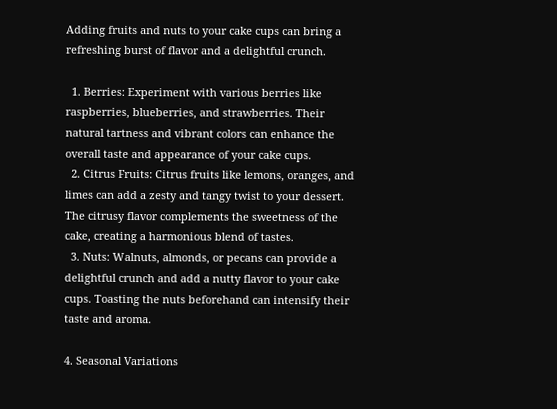Adding fruits and nuts to your cake cups can bring a refreshing burst of flavor and a delightful crunch.

  1. Berries: Experiment with various berries like raspberries, blueberries, and strawberries. Their natural tartness and vibrant colors can enhance the overall taste and appearance of your cake cups.
  2. Citrus Fruits: Citrus fruits like lemons, oranges, and limes can add a zesty and tangy twist to your dessert. The citrusy flavor complements the sweetness of the cake, creating a harmonious blend of tastes.
  3. Nuts: Walnuts, almonds, or pecans can provide a delightful crunch and add a nutty flavor to your cake cups. Toasting the nuts beforehand can intensify their taste and aroma.

4. Seasonal Variations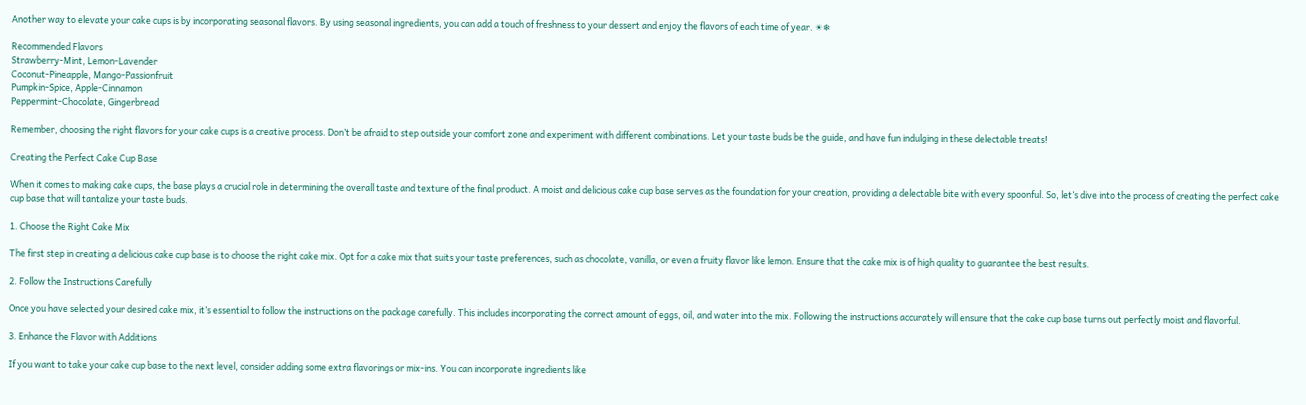Another way to elevate your cake cups is by incorporating seasonal flavors. By using seasonal ingredients, you can add a touch of freshness to your dessert and enjoy the flavors of each time of year. ☀❄

Recommended Flavors
Strawberry-Mint, Lemon-Lavender
Coconut-Pineapple, Mango-Passionfruit
Pumpkin-Spice, Apple-Cinnamon
Peppermint-Chocolate, Gingerbread

Remember, choosing the right flavors for your cake cups is a creative process. Don’t be afraid to step outside your comfort zone and experiment with different combinations. Let your taste buds be the guide, and have fun indulging in these delectable treats!

Creating the Perfect Cake Cup Base

When it comes to making cake cups, the base plays a crucial role in determining the overall taste and texture of the final product. A moist and delicious cake cup base serves as the foundation for your creation, providing a delectable bite with every spoonful. So, let’s dive into the process of creating the perfect cake cup base that will tantalize your taste buds.

1. Choose the Right Cake Mix

The first step in creating a delicious cake cup base is to choose the right cake mix. Opt for a cake mix that suits your taste preferences, such as chocolate, vanilla, or even a fruity flavor like lemon. Ensure that the cake mix is of high quality to guarantee the best results.

2. Follow the Instructions Carefully

Once you have selected your desired cake mix, it’s essential to follow the instructions on the package carefully. This includes incorporating the correct amount of eggs, oil, and water into the mix. Following the instructions accurately will ensure that the cake cup base turns out perfectly moist and flavorful.

3. Enhance the Flavor with Additions

If you want to take your cake cup base to the next level, consider adding some extra flavorings or mix-ins. You can incorporate ingredients like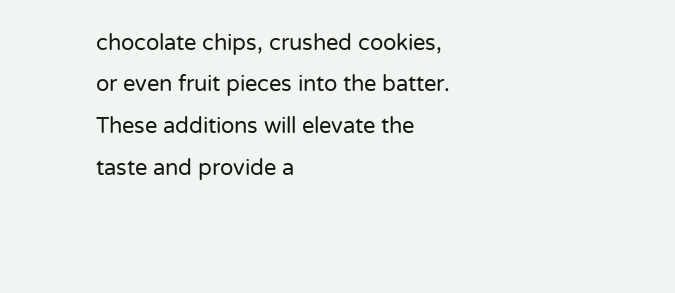chocolate chips, crushed cookies, or even fruit pieces into the batter. These additions will elevate the taste and provide a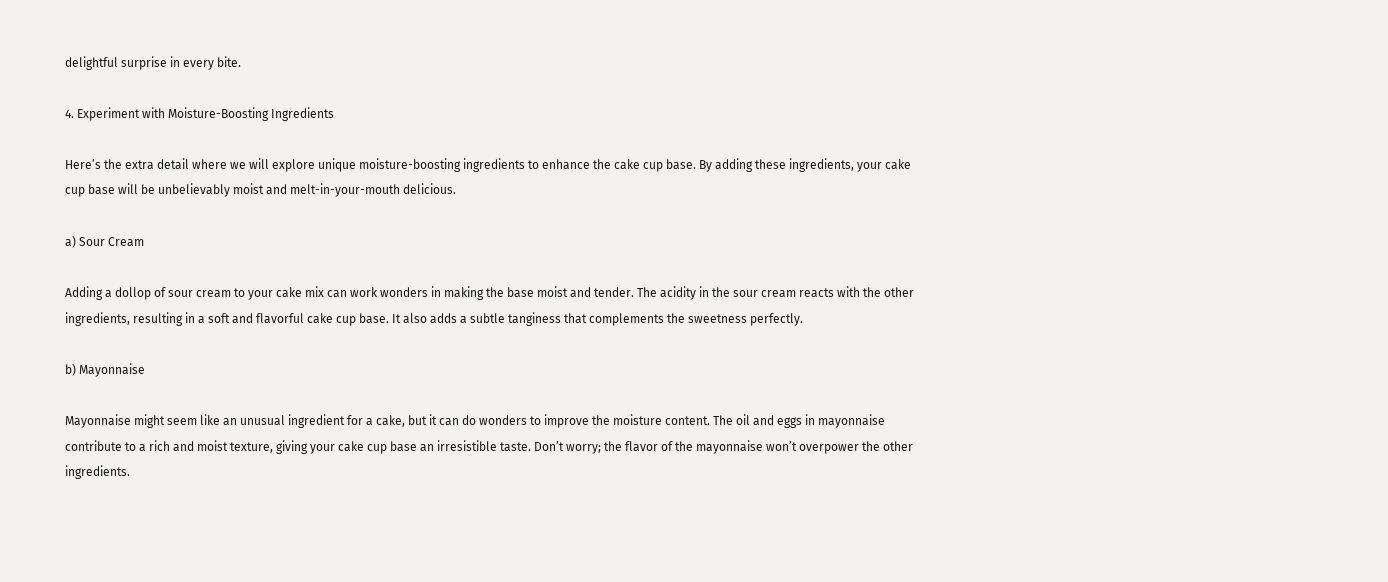delightful surprise in every bite.

4. Experiment with Moisture-Boosting Ingredients

Here’s the extra detail where we will explore unique moisture-boosting ingredients to enhance the cake cup base. By adding these ingredients, your cake cup base will be unbelievably moist and melt-in-your-mouth delicious.

a) Sour Cream

Adding a dollop of sour cream to your cake mix can work wonders in making the base moist and tender. The acidity in the sour cream reacts with the other ingredients, resulting in a soft and flavorful cake cup base. It also adds a subtle tanginess that complements the sweetness perfectly.

b) Mayonnaise

Mayonnaise might seem like an unusual ingredient for a cake, but it can do wonders to improve the moisture content. The oil and eggs in mayonnaise contribute to a rich and moist texture, giving your cake cup base an irresistible taste. Don’t worry; the flavor of the mayonnaise won’t overpower the other ingredients.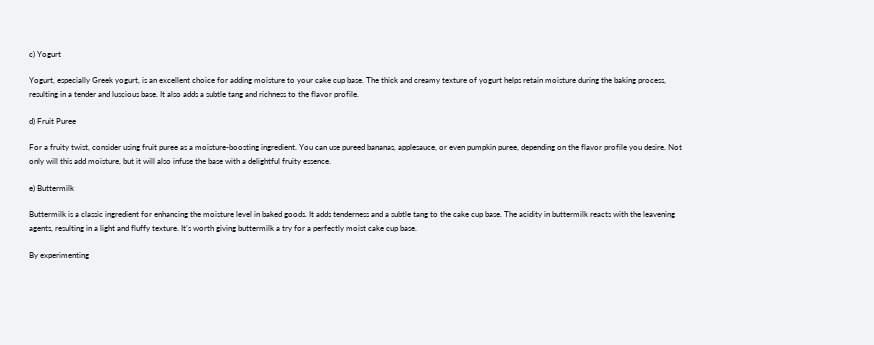c) Yogurt

Yogurt, especially Greek yogurt, is an excellent choice for adding moisture to your cake cup base. The thick and creamy texture of yogurt helps retain moisture during the baking process, resulting in a tender and luscious base. It also adds a subtle tang and richness to the flavor profile.

d) Fruit Puree

For a fruity twist, consider using fruit puree as a moisture-boosting ingredient. You can use pureed bananas, applesauce, or even pumpkin puree, depending on the flavor profile you desire. Not only will this add moisture, but it will also infuse the base with a delightful fruity essence.

e) Buttermilk

Buttermilk is a classic ingredient for enhancing the moisture level in baked goods. It adds tenderness and a subtle tang to the cake cup base. The acidity in buttermilk reacts with the leavening agents, resulting in a light and fluffy texture. It’s worth giving buttermilk a try for a perfectly moist cake cup base.

By experimenting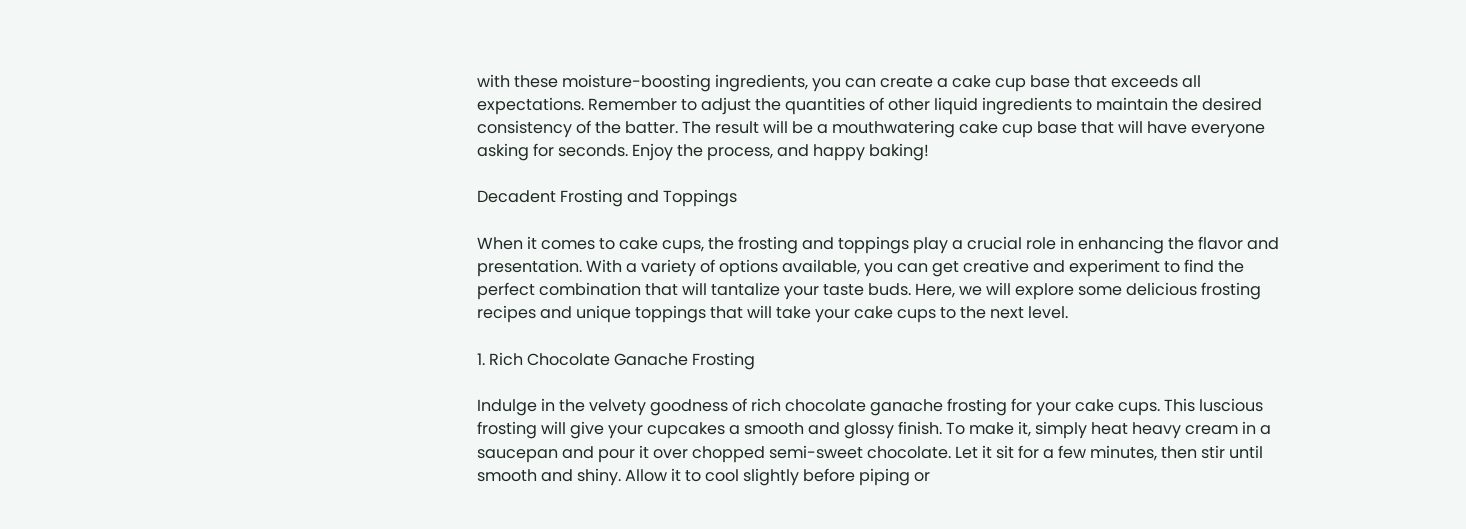with these moisture-boosting ingredients, you can create a cake cup base that exceeds all expectations. Remember to adjust the quantities of other liquid ingredients to maintain the desired consistency of the batter. The result will be a mouthwatering cake cup base that will have everyone asking for seconds. Enjoy the process, and happy baking!

Decadent Frosting and Toppings

When it comes to cake cups, the frosting and toppings play a crucial role in enhancing the flavor and presentation. With a variety of options available, you can get creative and experiment to find the perfect combination that will tantalize your taste buds. Here, we will explore some delicious frosting recipes and unique toppings that will take your cake cups to the next level.

1. Rich Chocolate Ganache Frosting

Indulge in the velvety goodness of rich chocolate ganache frosting for your cake cups. This luscious frosting will give your cupcakes a smooth and glossy finish. To make it, simply heat heavy cream in a saucepan and pour it over chopped semi-sweet chocolate. Let it sit for a few minutes, then stir until smooth and shiny. Allow it to cool slightly before piping or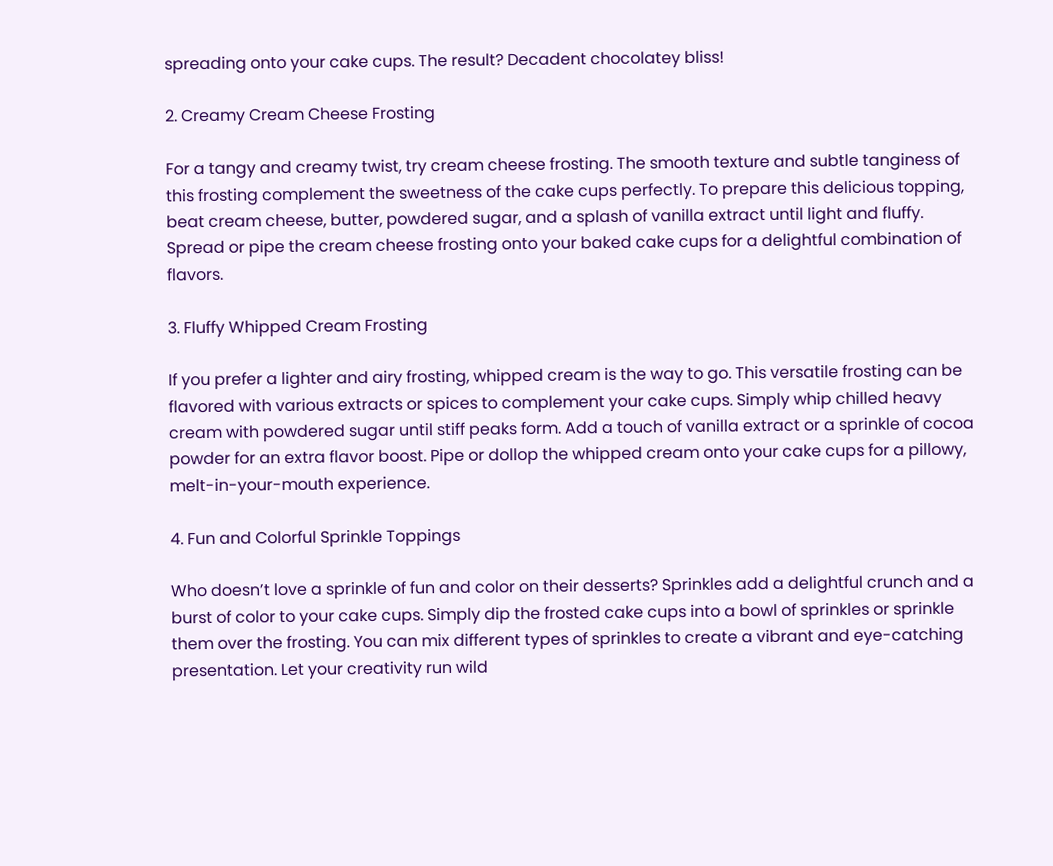spreading onto your cake cups. The result? Decadent chocolatey bliss!

2. Creamy Cream Cheese Frosting

For a tangy and creamy twist, try cream cheese frosting. The smooth texture and subtle tanginess of this frosting complement the sweetness of the cake cups perfectly. To prepare this delicious topping, beat cream cheese, butter, powdered sugar, and a splash of vanilla extract until light and fluffy. Spread or pipe the cream cheese frosting onto your baked cake cups for a delightful combination of flavors.

3. Fluffy Whipped Cream Frosting

If you prefer a lighter and airy frosting, whipped cream is the way to go. This versatile frosting can be flavored with various extracts or spices to complement your cake cups. Simply whip chilled heavy cream with powdered sugar until stiff peaks form. Add a touch of vanilla extract or a sprinkle of cocoa powder for an extra flavor boost. Pipe or dollop the whipped cream onto your cake cups for a pillowy, melt-in-your-mouth experience.

4. Fun and Colorful Sprinkle Toppings

Who doesn’t love a sprinkle of fun and color on their desserts? Sprinkles add a delightful crunch and a burst of color to your cake cups. Simply dip the frosted cake cups into a bowl of sprinkles or sprinkle them over the frosting. You can mix different types of sprinkles to create a vibrant and eye-catching presentation. Let your creativity run wild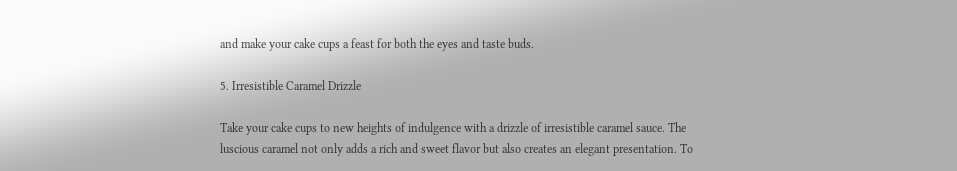and make your cake cups a feast for both the eyes and taste buds.

5. Irresistible Caramel Drizzle

Take your cake cups to new heights of indulgence with a drizzle of irresistible caramel sauce. The luscious caramel not only adds a rich and sweet flavor but also creates an elegant presentation. To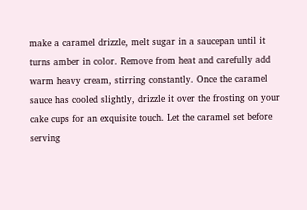make a caramel drizzle, melt sugar in a saucepan until it turns amber in color. Remove from heat and carefully add warm heavy cream, stirring constantly. Once the caramel sauce has cooled slightly, drizzle it over the frosting on your cake cups for an exquisite touch. Let the caramel set before serving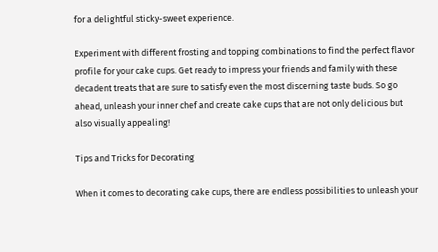for a delightful sticky-sweet experience.

Experiment with different frosting and topping combinations to find the perfect flavor profile for your cake cups. Get ready to impress your friends and family with these decadent treats that are sure to satisfy even the most discerning taste buds. So go ahead, unleash your inner chef and create cake cups that are not only delicious but also visually appealing!

Tips and Tricks for Decorating

When it comes to decorating cake cups, there are endless possibilities to unleash your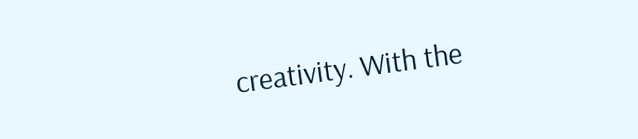creativity. With the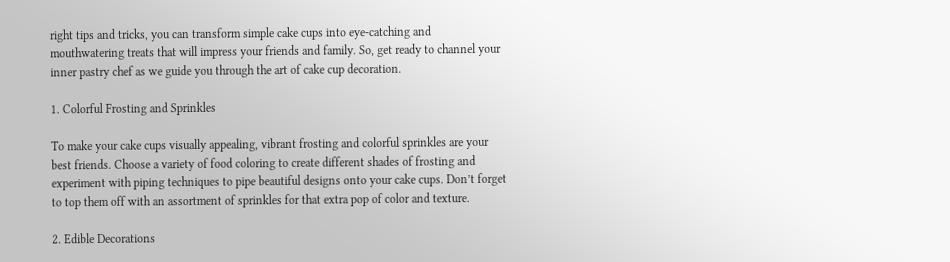right tips and tricks, you can transform simple cake cups into eye-catching and mouthwatering treats that will impress your friends and family. So, get ready to channel your inner pastry chef as we guide you through the art of cake cup decoration.

1. Colorful Frosting and Sprinkles

To make your cake cups visually appealing, vibrant frosting and colorful sprinkles are your best friends. Choose a variety of food coloring to create different shades of frosting and experiment with piping techniques to pipe beautiful designs onto your cake cups. Don’t forget to top them off with an assortment of sprinkles for that extra pop of color and texture.

2. Edible Decorations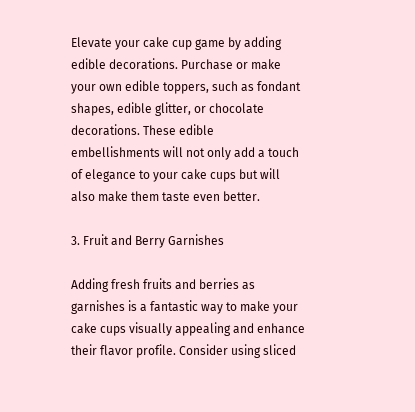Elevate your cake cup game by adding edible decorations. Purchase or make your own edible toppers, such as fondant shapes, edible glitter, or chocolate decorations. These edible embellishments will not only add a touch of elegance to your cake cups but will also make them taste even better.

3. Fruit and Berry Garnishes

Adding fresh fruits and berries as garnishes is a fantastic way to make your cake cups visually appealing and enhance their flavor profile. Consider using sliced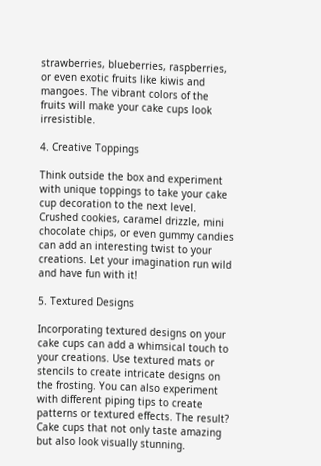strawberries, blueberries, raspberries, or even exotic fruits like kiwis and mangoes. The vibrant colors of the fruits will make your cake cups look irresistible.

4. Creative Toppings

Think outside the box and experiment with unique toppings to take your cake cup decoration to the next level. Crushed cookies, caramel drizzle, mini chocolate chips, or even gummy candies can add an interesting twist to your creations. Let your imagination run wild and have fun with it!

5. Textured Designs

Incorporating textured designs on your cake cups can add a whimsical touch to your creations. Use textured mats or stencils to create intricate designs on the frosting. You can also experiment with different piping tips to create patterns or textured effects. The result? Cake cups that not only taste amazing but also look visually stunning.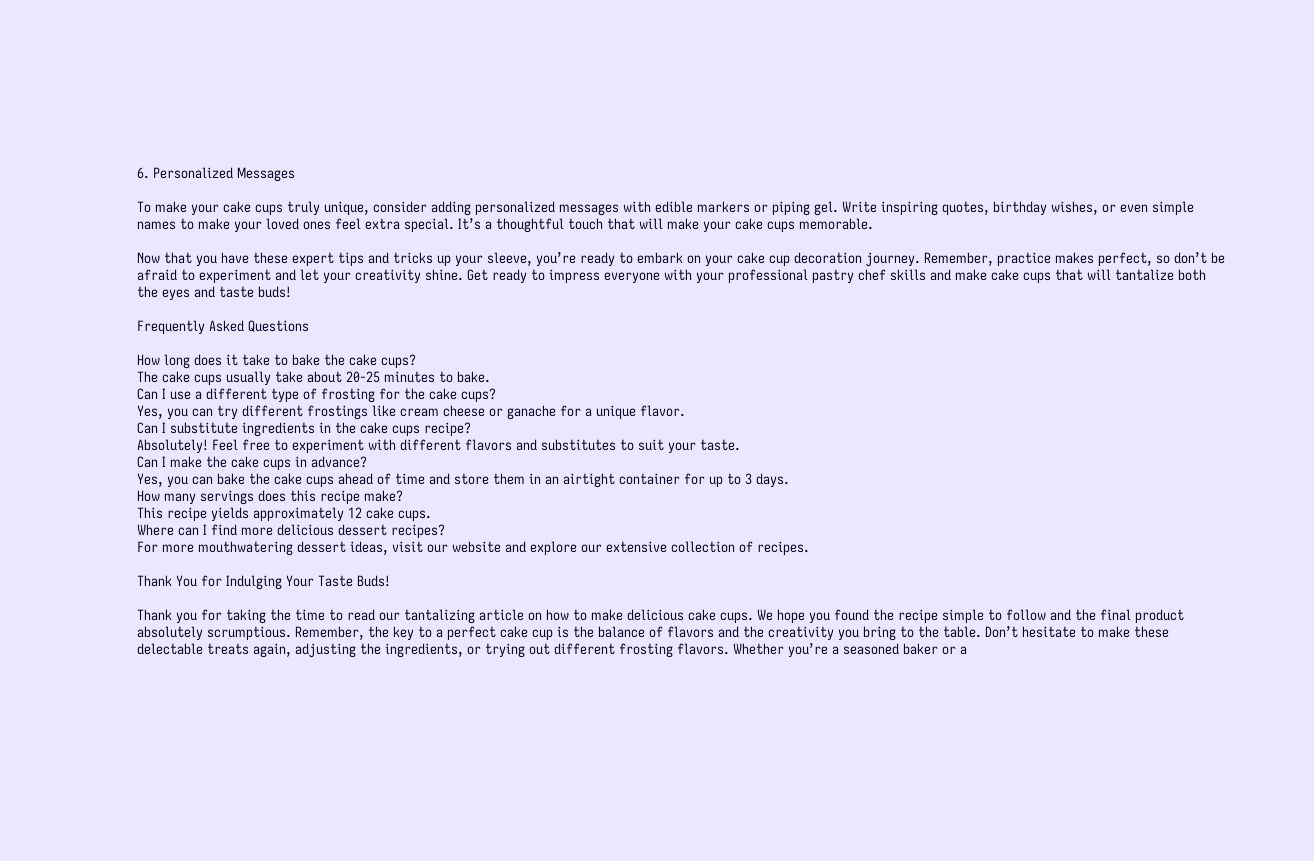6. Personalized Messages

To make your cake cups truly unique, consider adding personalized messages with edible markers or piping gel. Write inspiring quotes, birthday wishes, or even simple names to make your loved ones feel extra special. It’s a thoughtful touch that will make your cake cups memorable.

Now that you have these expert tips and tricks up your sleeve, you’re ready to embark on your cake cup decoration journey. Remember, practice makes perfect, so don’t be afraid to experiment and let your creativity shine. Get ready to impress everyone with your professional pastry chef skills and make cake cups that will tantalize both the eyes and taste buds!

Frequently Asked Questions

How long does it take to bake the cake cups?
The cake cups usually take about 20-25 minutes to bake.
Can I use a different type of frosting for the cake cups?
Yes, you can try different frostings like cream cheese or ganache for a unique flavor.
Can I substitute ingredients in the cake cups recipe?
Absolutely! Feel free to experiment with different flavors and substitutes to suit your taste.
Can I make the cake cups in advance?
Yes, you can bake the cake cups ahead of time and store them in an airtight container for up to 3 days.
How many servings does this recipe make?
This recipe yields approximately 12 cake cups.
Where can I find more delicious dessert recipes?
For more mouthwatering dessert ideas, visit our website and explore our extensive collection of recipes.

Thank You for Indulging Your Taste Buds!

Thank you for taking the time to read our tantalizing article on how to make delicious cake cups. We hope you found the recipe simple to follow and the final product absolutely scrumptious. Remember, the key to a perfect cake cup is the balance of flavors and the creativity you bring to the table. Don’t hesitate to make these delectable treats again, adjusting the ingredients, or trying out different frosting flavors. Whether you’re a seasoned baker or a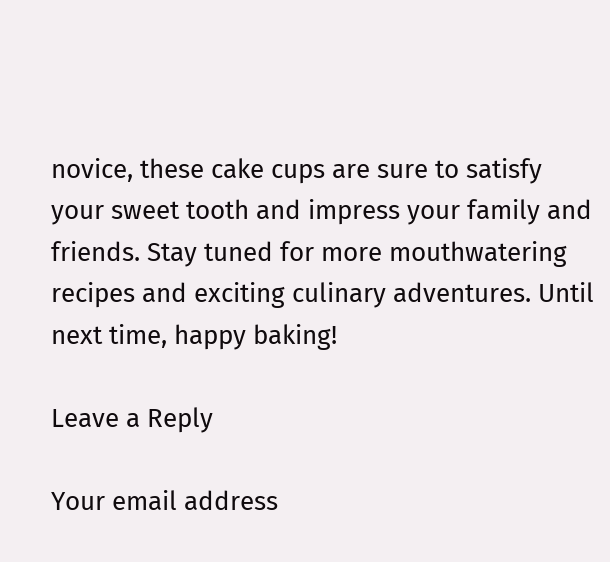novice, these cake cups are sure to satisfy your sweet tooth and impress your family and friends. Stay tuned for more mouthwatering recipes and exciting culinary adventures. Until next time, happy baking!

Leave a Reply

Your email address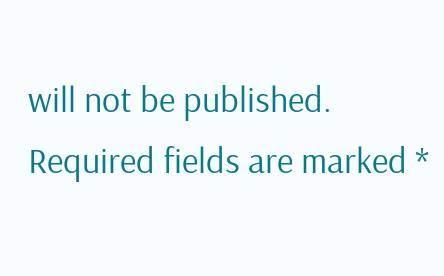will not be published. Required fields are marked *